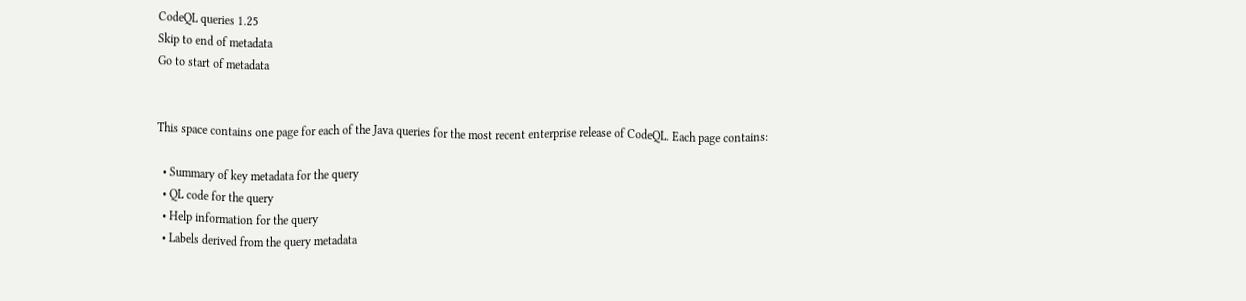CodeQL queries 1.25
Skip to end of metadata
Go to start of metadata


This space contains one page for each of the Java queries for the most recent enterprise release of CodeQL. Each page contains:

  • Summary of key metadata for the query
  • QL code for the query
  • Help information for the query
  • Labels derived from the query metadata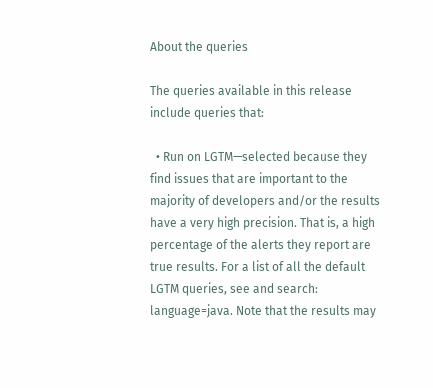About the queries

The queries available in this release include queries that:

  • Run on LGTM—selected because they find issues that are important to the majority of developers and/or the results have a very high precision. That is, a high percentage of the alerts they report are true results. For a list of all the default LGTM queries, see and search: language=java. Note that the results may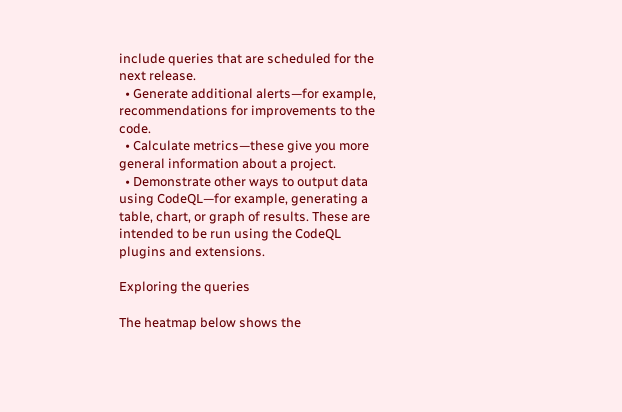include queries that are scheduled for the next release.
  • Generate additional alerts—for example, recommendations for improvements to the code.
  • Calculate metrics—these give you more general information about a project.
  • Demonstrate other ways to output data using CodeQL—for example, generating a table, chart, or graph of results. These are intended to be run using the CodeQL plugins and extensions.

Exploring the queries

The heatmap below shows the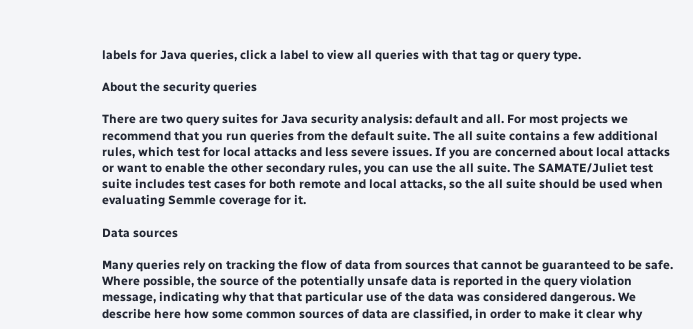labels for Java queries, click a label to view all queries with that tag or query type.

About the security queries

There are two query suites for Java security analysis: default and all. For most projects we recommend that you run queries from the default suite. The all suite contains a few additional rules, which test for local attacks and less severe issues. If you are concerned about local attacks or want to enable the other secondary rules, you can use the all suite. The SAMATE/Juliet test suite includes test cases for both remote and local attacks, so the all suite should be used when evaluating Semmle coverage for it.

Data sources

Many queries rely on tracking the flow of data from sources that cannot be guaranteed to be safe. Where possible, the source of the potentially unsafe data is reported in the query violation message, indicating why that that particular use of the data was considered dangerous. We describe here how some common sources of data are classified, in order to make it clear why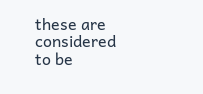these are considered to be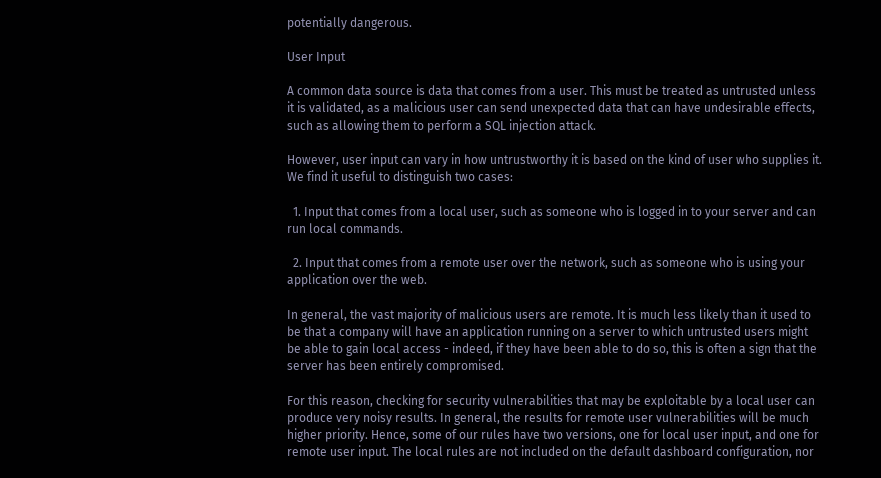potentially dangerous.

User Input

A common data source is data that comes from a user. This must be treated as untrusted unless it is validated, as a malicious user can send unexpected data that can have undesirable effects, such as allowing them to perform a SQL injection attack.

However, user input can vary in how untrustworthy it is based on the kind of user who supplies it. We find it useful to distinguish two cases:

  1. Input that comes from a local user, such as someone who is logged in to your server and can run local commands.

  2. Input that comes from a remote user over the network, such as someone who is using your application over the web.

In general, the vast majority of malicious users are remote. It is much less likely than it used to be that a company will have an application running on a server to which untrusted users might be able to gain local access - indeed, if they have been able to do so, this is often a sign that the server has been entirely compromised.

For this reason, checking for security vulnerabilities that may be exploitable by a local user can produce very noisy results. In general, the results for remote user vulnerabilities will be much higher priority. Hence, some of our rules have two versions, one for local user input, and one for remote user input. The local rules are not included on the default dashboard configuration, nor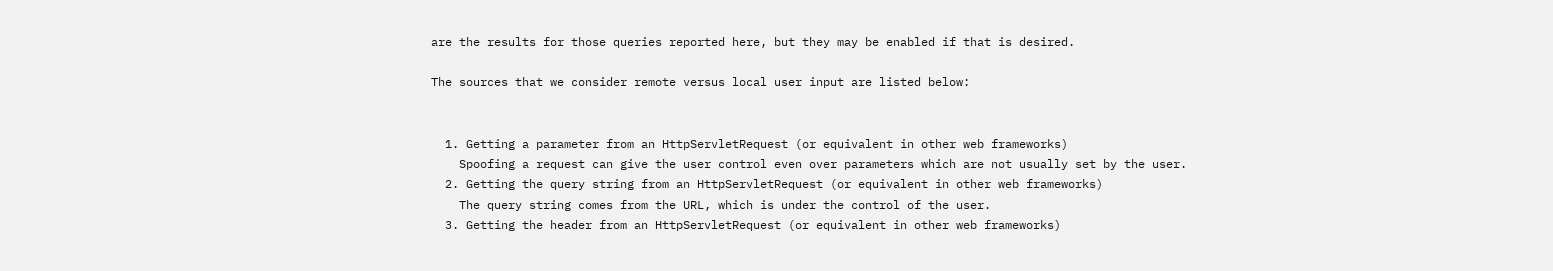are the results for those queries reported here, but they may be enabled if that is desired.

The sources that we consider remote versus local user input are listed below:


  1. Getting a parameter from an HttpServletRequest (or equivalent in other web frameworks)
    Spoofing a request can give the user control even over parameters which are not usually set by the user.
  2. Getting the query string from an HttpServletRequest (or equivalent in other web frameworks)
    The query string comes from the URL, which is under the control of the user.
  3. Getting the header from an HttpServletRequest (or equivalent in other web frameworks)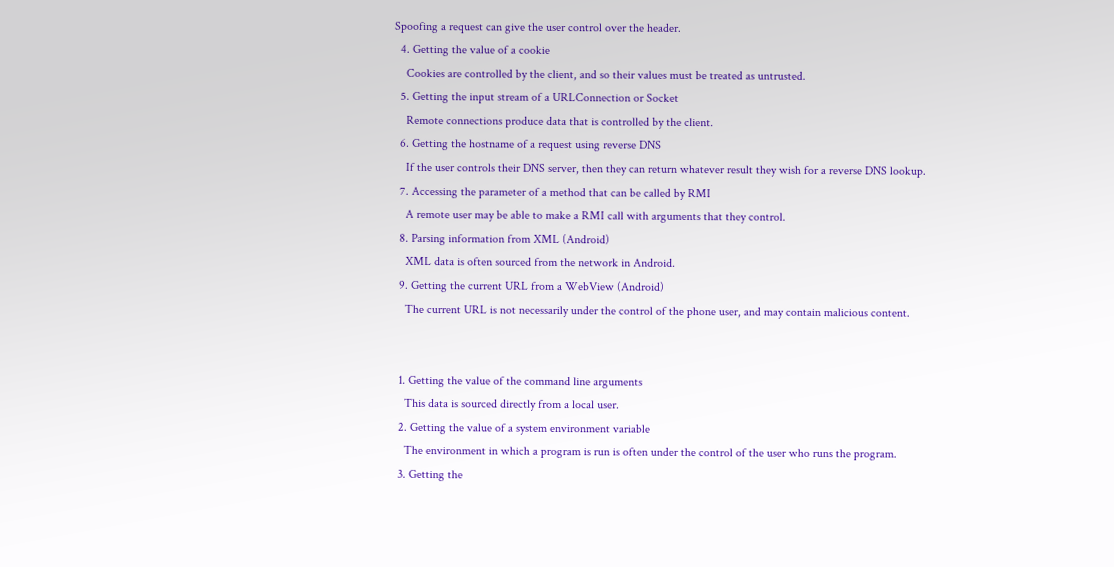Spoofing a request can give the user control over the header.
  4. Getting the value of a cookie
    Cookies are controlled by the client, and so their values must be treated as untrusted.
  5. Getting the input stream of a URLConnection or Socket
    Remote connections produce data that is controlled by the client.
  6. Getting the hostname of a request using reverse DNS
    If the user controls their DNS server, then they can return whatever result they wish for a reverse DNS lookup.
  7. Accessing the parameter of a method that can be called by RMI
    A remote user may be able to make a RMI call with arguments that they control.
  8. Parsing information from XML (Android)
    XML data is often sourced from the network in Android.
  9. Getting the current URL from a WebView (Android)
    The current URL is not necessarily under the control of the phone user, and may contain malicious content.


  1. Getting the value of the command line arguments
    This data is sourced directly from a local user.
  2. Getting the value of a system environment variable
    The environment in which a program is run is often under the control of the user who runs the program.
  3. Getting the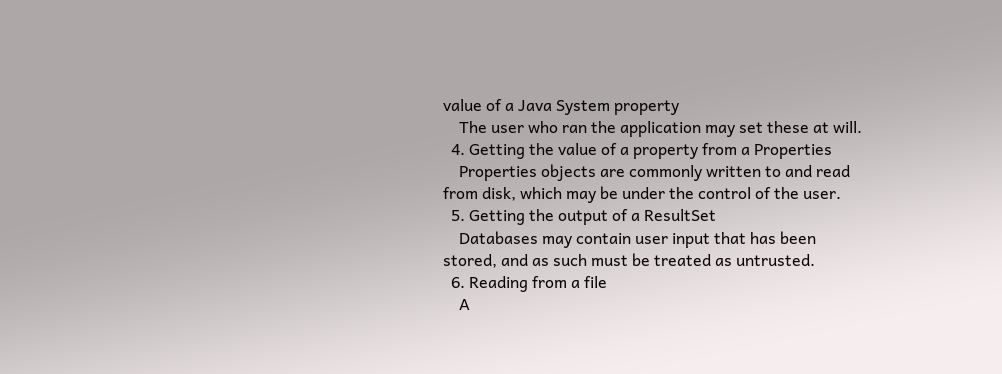value of a Java System property
    The user who ran the application may set these at will.
  4. Getting the value of a property from a Properties
    Properties objects are commonly written to and read from disk, which may be under the control of the user.
  5. Getting the output of a ResultSet
    Databases may contain user input that has been stored, and as such must be treated as untrusted.
  6. Reading from a file
    A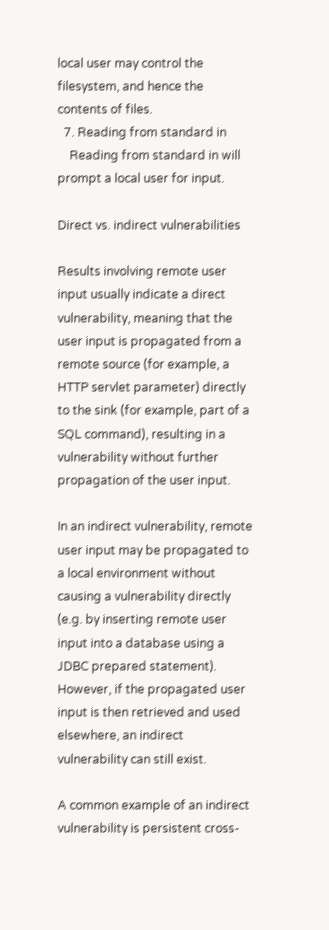local user may control the filesystem, and hence the contents of files.
  7. Reading from standard in
    Reading from standard in will prompt a local user for input.

Direct vs. indirect vulnerabilities

Results involving remote user input usually indicate a direct vulnerability, meaning that the user input is propagated from a remote source (for example, a HTTP servlet parameter) directly to the sink (for example, part of a SQL command), resulting in a vulnerability without further propagation of the user input.

In an indirect vulnerability, remote user input may be propagated to a local environment without causing a vulnerability directly (e.g. by inserting remote user input into a database using a JDBC prepared statement). However, if the propagated user input is then retrieved and used elsewhere, an indirect vulnerability can still exist.

A common example of an indirect vulnerability is persistent cross-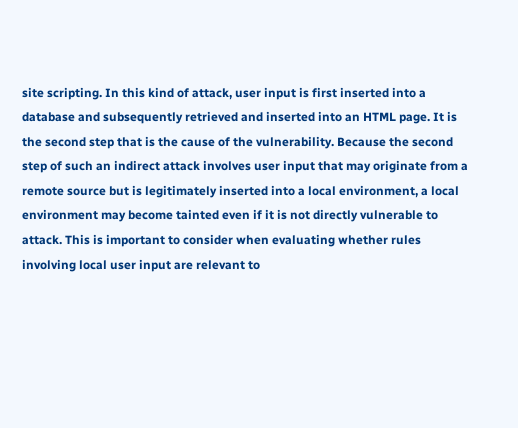site scripting. In this kind of attack, user input is first inserted into a database and subsequently retrieved and inserted into an HTML page. It is the second step that is the cause of the vulnerability. Because the second step of such an indirect attack involves user input that may originate from a remote source but is legitimately inserted into a local environment, a local environment may become tainted even if it is not directly vulnerable to attack. This is important to consider when evaluating whether rules involving local user input are relevant to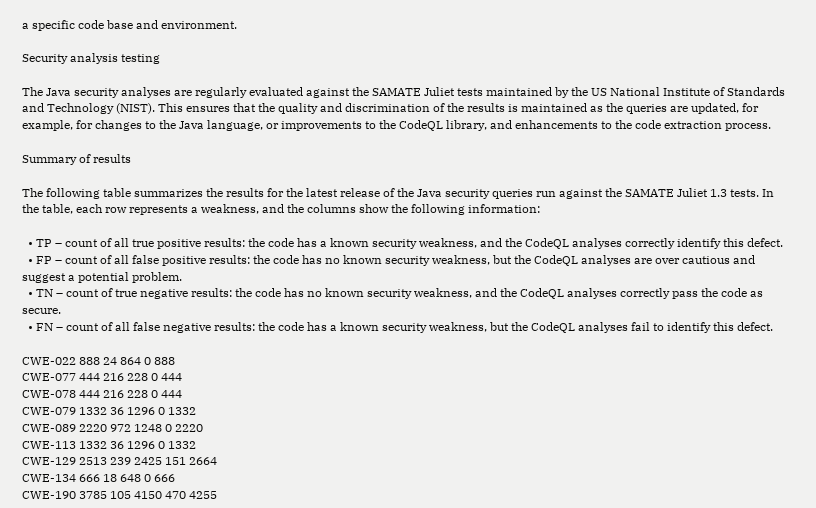a specific code base and environment.

Security analysis testing

The Java security analyses are regularly evaluated against the SAMATE Juliet tests maintained by the US National Institute of Standards and Technology (NIST). This ensures that the quality and discrimination of the results is maintained as the queries are updated, for example, for changes to the Java language, or improvements to the CodeQL library, and enhancements to the code extraction process.

Summary of results

The following table summarizes the results for the latest release of the Java security queries run against the SAMATE Juliet 1.3 tests. In the table, each row represents a weakness, and the columns show the following information:

  • TP – count of all true positive results: the code has a known security weakness, and the CodeQL analyses correctly identify this defect.
  • FP – count of all false positive results: the code has no known security weakness, but the CodeQL analyses are over cautious and suggest a potential problem.
  • TN – count of true negative results: the code has no known security weakness, and the CodeQL analyses correctly pass the code as secure.
  • FN – count of all false negative results: the code has a known security weakness, but the CodeQL analyses fail to identify this defect.

CWE-022 888 24 864 0 888
CWE-077 444 216 228 0 444
CWE-078 444 216 228 0 444
CWE-079 1332 36 1296 0 1332
CWE-089 2220 972 1248 0 2220
CWE-113 1332 36 1296 0 1332
CWE-129 2513 239 2425 151 2664
CWE-134 666 18 648 0 666
CWE-190 3785 105 4150 470 4255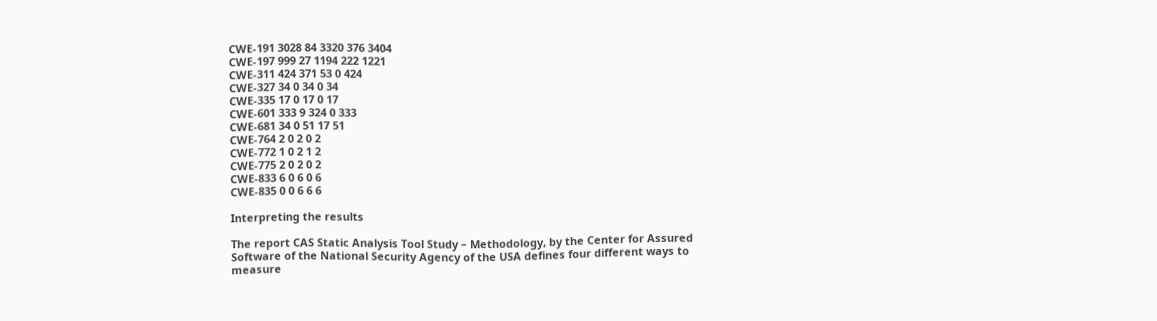CWE-191 3028 84 3320 376 3404
CWE-197 999 27 1194 222 1221
CWE-311 424 371 53 0 424
CWE-327 34 0 34 0 34
CWE-335 17 0 17 0 17
CWE-601 333 9 324 0 333
CWE-681 34 0 51 17 51
CWE-764 2 0 2 0 2
CWE-772 1 0 2 1 2
CWE-775 2 0 2 0 2
CWE-833 6 0 6 0 6
CWE-835 0 0 6 6 6

Interpreting the results

The report CAS Static Analysis Tool Study – Methodology, by the Center for Assured Software of the National Security Agency of the USA defines four different ways to measure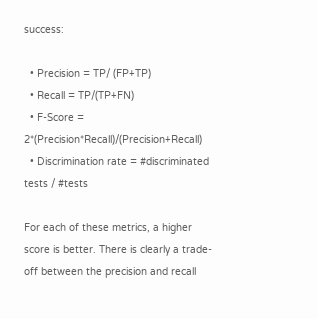success:

  • Precision = TP/ (FP+TP)
  • Recall = TP/(TP+FN)
  • F-Score = 2*(Precision*Recall)/(Precision+Recall)
  • Discrimination rate = #discriminated tests / #tests

For each of these metrics, a higher score is better. There is clearly a trade-off between the precision and recall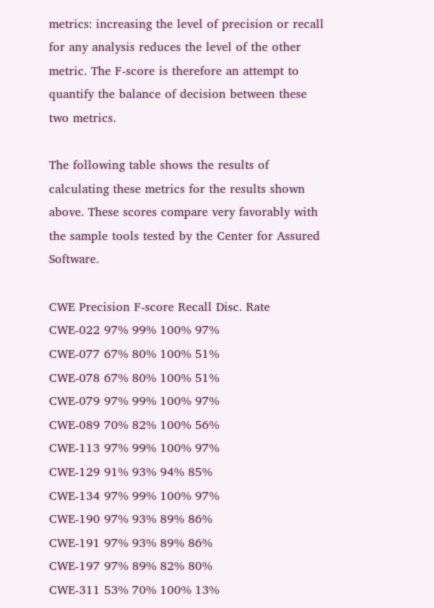metrics: increasing the level of precision or recall for any analysis reduces the level of the other metric. The F-score is therefore an attempt to quantify the balance of decision between these two metrics.

The following table shows the results of calculating these metrics for the results shown above. These scores compare very favorably with the sample tools tested by the Center for Assured Software.

CWE Precision F-score Recall Disc. Rate
CWE-022 97% 99% 100% 97%
CWE-077 67% 80% 100% 51%
CWE-078 67% 80% 100% 51%
CWE-079 97% 99% 100% 97%
CWE-089 70% 82% 100% 56%
CWE-113 97% 99% 100% 97%
CWE-129 91% 93% 94% 85%
CWE-134 97% 99% 100% 97%
CWE-190 97% 93% 89% 86%
CWE-191 97% 93% 89% 86%
CWE-197 97% 89% 82% 80%
CWE-311 53% 70% 100% 13%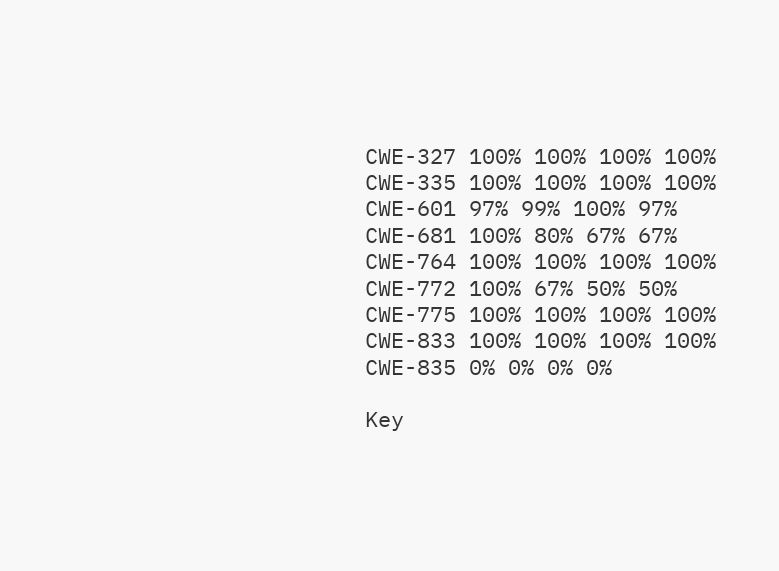CWE-327 100% 100% 100% 100%
CWE-335 100% 100% 100% 100%
CWE-601 97% 99% 100% 97%
CWE-681 100% 80% 67% 67%
CWE-764 100% 100% 100% 100%
CWE-772 100% 67% 50% 50%
CWE-775 100% 100% 100% 100%
CWE-833 100% 100% 100% 100%
CWE-835 0% 0% 0% 0%

Key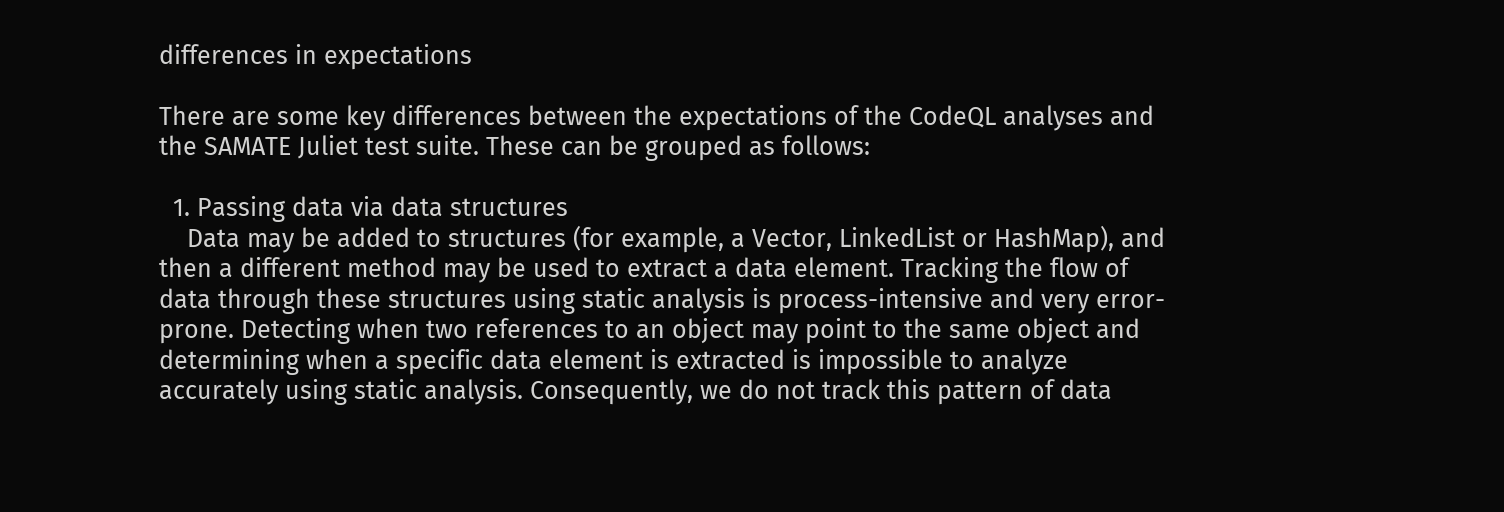differences in expectations

There are some key differences between the expectations of the CodeQL analyses and the SAMATE Juliet test suite. These can be grouped as follows:

  1. Passing data via data structures
    Data may be added to structures (for example, a Vector, LinkedList or HashMap), and then a different method may be used to extract a data element. Tracking the flow of data through these structures using static analysis is process-intensive and very error-prone. Detecting when two references to an object may point to the same object and determining when a specific data element is extracted is impossible to analyze accurately using static analysis. Consequently, we do not track this pattern of data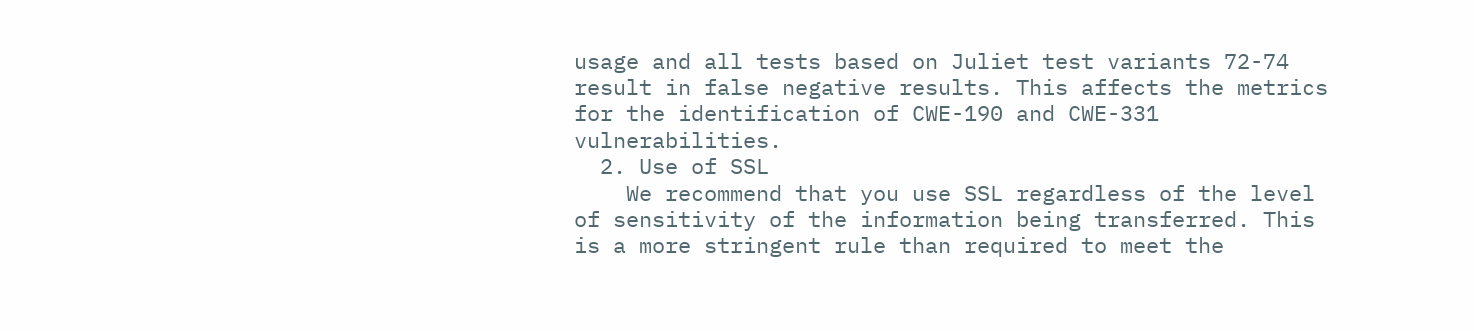usage and all tests based on Juliet test variants 72-74 result in false negative results. This affects the metrics for the identification of CWE-190 and CWE-331 vulnerabilities.
  2. Use of SSL
    We recommend that you use SSL regardless of the level of sensitivity of the information being transferred. This is a more stringent rule than required to meet the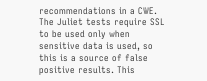recommendations in a CWE. The Juliet tests require SSL to be used only when sensitive data is used, so this is a source of false positive results. This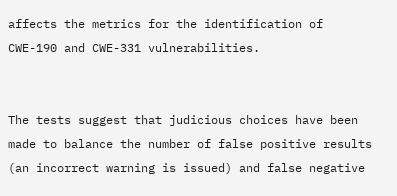affects the metrics for the identification of CWE-190 and CWE-331 vulnerabilities.


The tests suggest that judicious choices have been made to balance the number of false positive results (an incorrect warning is issued) and false negative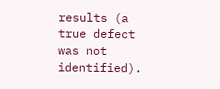results (a true defect was not identified).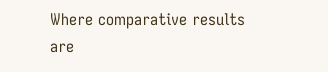Where comparative results are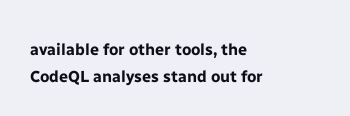available for other tools, the CodeQL analyses stand out for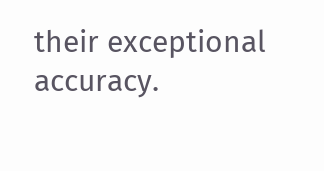their exceptional accuracy.